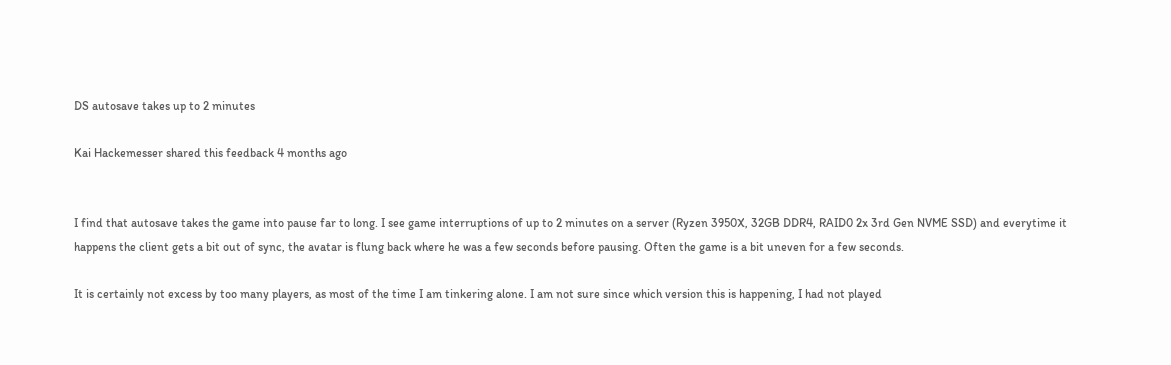DS autosave takes up to 2 minutes

Kai Hackemesser shared this feedback 4 months ago


I find that autosave takes the game into pause far to long. I see game interruptions of up to 2 minutes on a server (Ryzen 3950X, 32GB DDR4, RAID0 2x 3rd Gen NVME SSD) and everytime it happens the client gets a bit out of sync, the avatar is flung back where he was a few seconds before pausing. Often the game is a bit uneven for a few seconds.

It is certainly not excess by too many players, as most of the time I am tinkering alone. I am not sure since which version this is happening, I had not played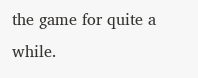the game for quite a while.